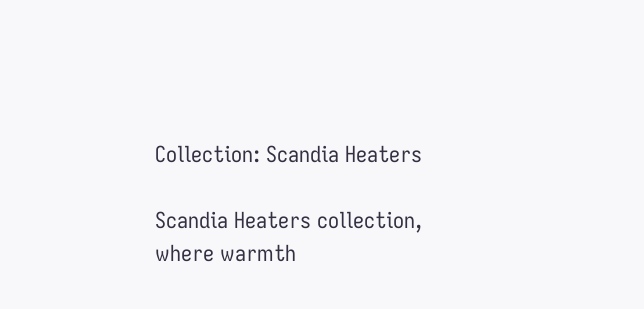Collection: Scandia Heaters

Scandia Heaters collection, where warmth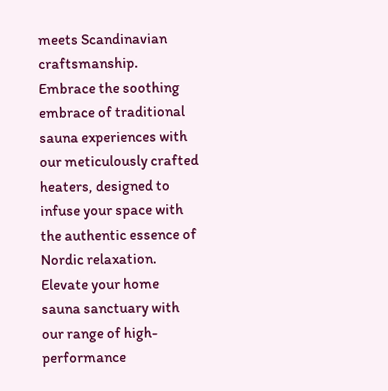meets Scandinavian craftsmanship. Embrace the soothing embrace of traditional sauna experiences with our meticulously crafted heaters, designed to infuse your space with the authentic essence of Nordic relaxation. Elevate your home sauna sanctuary with our range of high-performance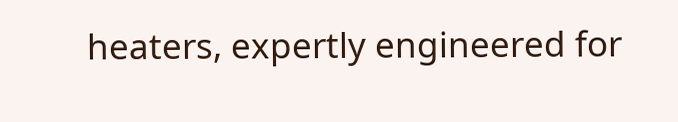heaters, expertly engineered for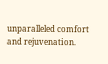unparalleled comfort and rejuvenation.